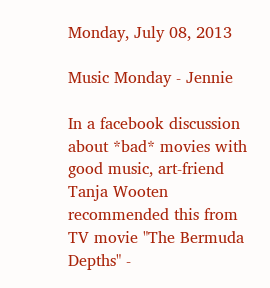Monday, July 08, 2013

Music Monday - Jennie

In a facebook discussion about *bad* movies with good music, art-friend Tanja Wooten recommended this from TV movie "The Bermuda Depths" -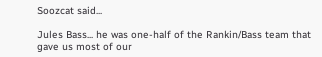Soozcat said...

Jules Bass... he was one-half of the Rankin/Bass team that gave us most of our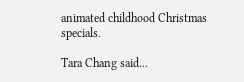animated childhood Christmas specials.

Tara Chang said...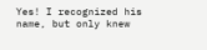Yes! I recognized his name, but only knew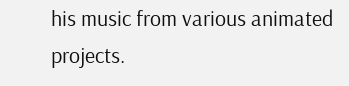his music from various animated projects.